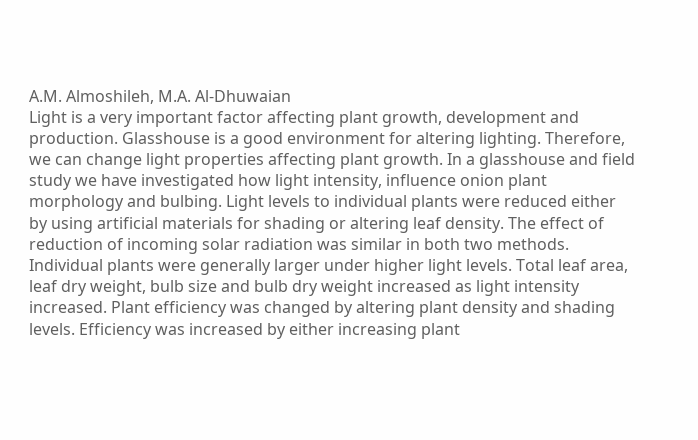A.M. Almoshileh, M.A. Al-Dhuwaian
Light is a very important factor affecting plant growth, development and production. Glasshouse is a good environment for altering lighting. Therefore, we can change light properties affecting plant growth. In a glasshouse and field study we have investigated how light intensity, influence onion plant morphology and bulbing. Light levels to individual plants were reduced either by using artificial materials for shading or altering leaf density. The effect of reduction of incoming solar radiation was similar in both two methods. Individual plants were generally larger under higher light levels. Total leaf area, leaf dry weight, bulb size and bulb dry weight increased as light intensity increased. Plant efficiency was changed by altering plant density and shading levels. Efficiency was increased by either increasing plant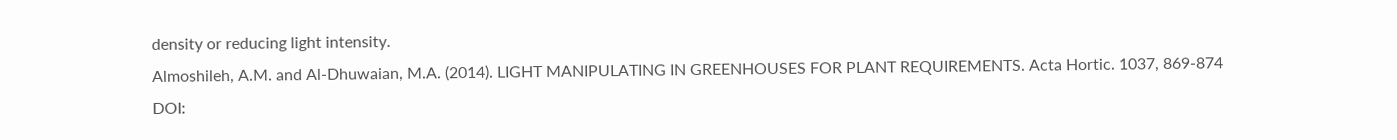density or reducing light intensity.
Almoshileh, A.M. and Al-Dhuwaian, M.A. (2014). LIGHT MANIPULATING IN GREENHOUSES FOR PLANT REQUIREMENTS. Acta Hortic. 1037, 869-874
DOI: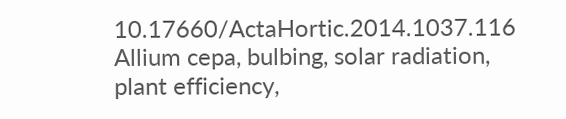10.17660/ActaHortic.2014.1037.116
Allium cepa, bulbing, solar radiation, plant efficiency,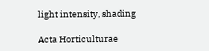light intensity, shading

Acta Horticulturae